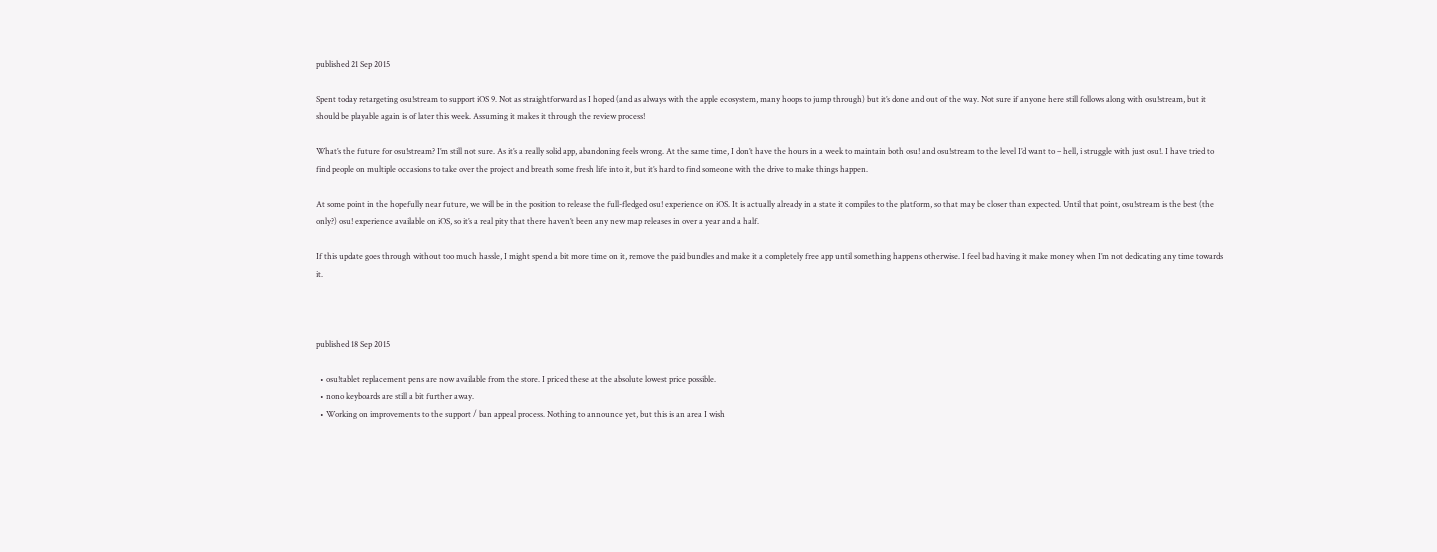published 21 Sep 2015

Spent today retargeting osu!stream to support iOS 9. Not as straightforward as I hoped (and as always with the apple ecosystem, many hoops to jump through) but it’s done and out of the way. Not sure if anyone here still follows along with osu!stream, but it should be playable again is of later this week. Assuming it makes it through the review process!

What’s the future for osu!stream? I’m still not sure. As it’s a really solid app, abandoning feels wrong. At the same time, I don’t have the hours in a week to maintain both osu! and osu!stream to the level I’d want to – hell, i struggle with just osu!. I have tried to find people on multiple occasions to take over the project and breath some fresh life into it, but it’s hard to find someone with the drive to make things happen.

At some point in the hopefully near future, we will be in the position to release the full-fledged osu! experience on iOS. It is actually already in a state it compiles to the platform, so that may be closer than expected. Until that point, osu!stream is the best (the only?) osu! experience available on iOS, so it’s a real pity that there haven’t been any new map releases in over a year and a half.

If this update goes through without too much hassle, I might spend a bit more time on it, remove the paid bundles and make it a completely free app until something happens otherwise. I feel bad having it make money when I’m not dedicating any time towards it.



published 18 Sep 2015

  • osu!tablet replacement pens are now available from the store. I priced these at the absolute lowest price possible.
  • nono keyboards are still a bit further away.
  • Working on improvements to the support / ban appeal process. Nothing to announce yet, but this is an area I wish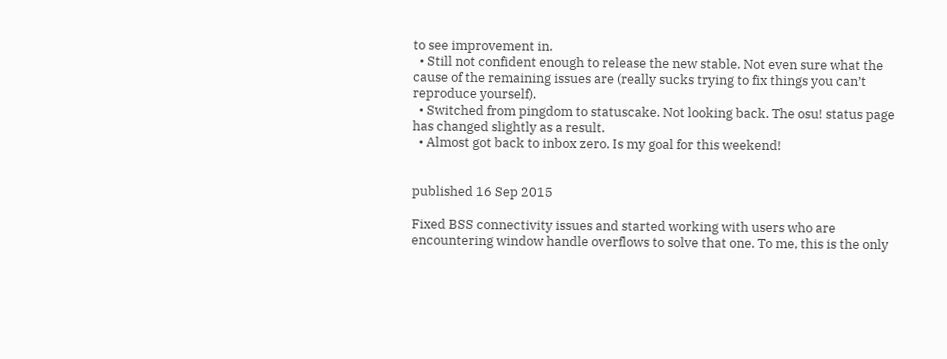to see improvement in.
  • Still not confident enough to release the new stable. Not even sure what the cause of the remaining issues are (really sucks trying to fix things you can’t reproduce yourself).
  • Switched from pingdom to statuscake. Not looking back. The osu! status page has changed slightly as a result.
  • Almost got back to inbox zero. Is my goal for this weekend!


published 16 Sep 2015

Fixed BSS connectivity issues and started working with users who are encountering window handle overflows to solve that one. To me, this is the only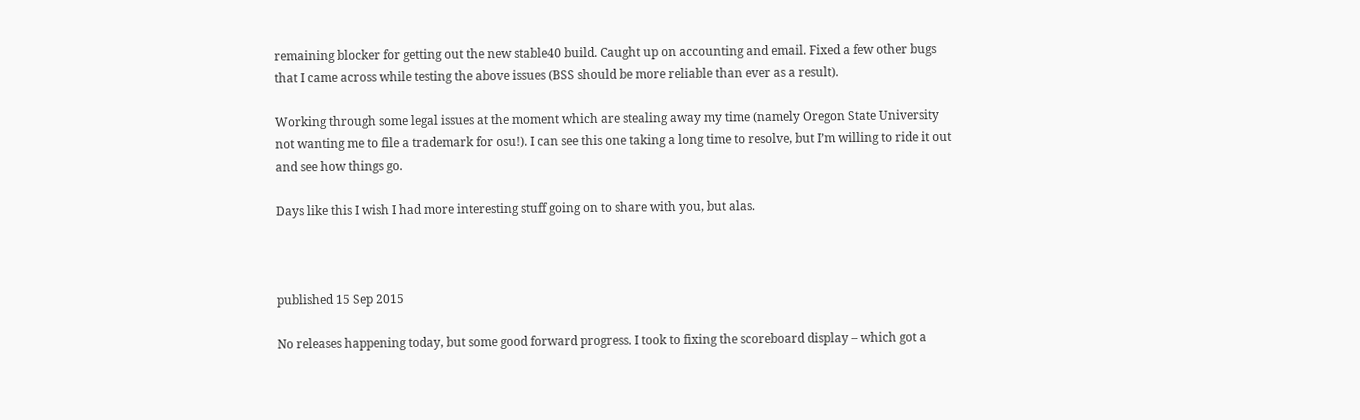remaining blocker for getting out the new stable40 build. Caught up on accounting and email. Fixed a few other bugs that I came across while testing the above issues (BSS should be more reliable than ever as a result).

Working through some legal issues at the moment which are stealing away my time (namely Oregon State University not wanting me to file a trademark for osu!). I can see this one taking a long time to resolve, but I’m willing to ride it out and see how things go.

Days like this I wish I had more interesting stuff going on to share with you, but alas.



published 15 Sep 2015

No releases happening today, but some good forward progress. I took to fixing the scoreboard display – which got a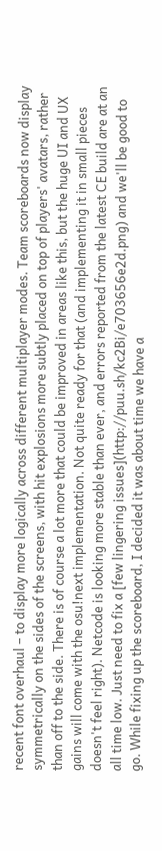recent font overhaul – to display more logically across different multiplayer modes. Team scoreboards now display symmetrically on the sides of the screens, with hit explosions more subtly placed on top of players' avatars, rather than off to the side. There is of course a lot more that could be improved in areas like this, but the huge UI and UX gains will come with the osu!next implementation. Not quite ready for that (and implementing it in small pieces doesn't feel right). Netcode is looking more stable than ever, and errors reported from the latest CE build are at an all time low. Just need to fix a [few lingering issues](http://puu.sh/kc2Bi/e703656e2d.png) and we'll be good to go. While fixing up the scoreboard, I decided it was about time we have a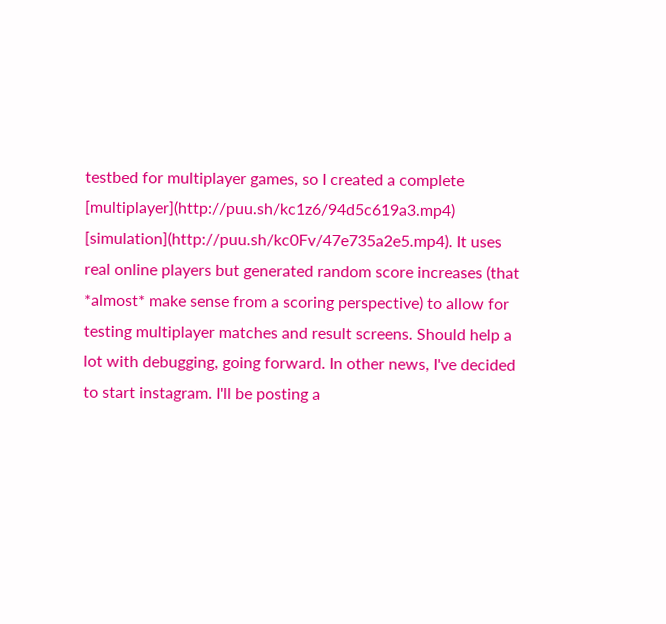testbed for multiplayer games, so I created a complete [multiplayer](http://puu.sh/kc1z6/94d5c619a3.mp4) [simulation](http://puu.sh/kc0Fv/47e735a2e5.mp4). It uses real online players but generated random score increases (that *almost* make sense from a scoring perspective) to allow for testing multiplayer matches and result screens. Should help a lot with debugging, going forward. In other news, I've decided to start instagram. I'll be posting a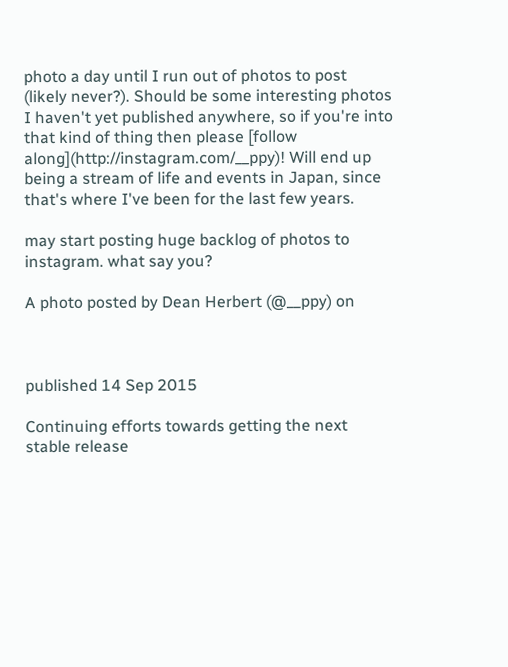photo a day until I run out of photos to post (likely never?). Should be some interesting photos I haven't yet published anywhere, so if you're into that kind of thing then please [follow along](http://instagram.com/__ppy)! Will end up being a stream of life and events in Japan, since that's where I've been for the last few years.

may start posting huge backlog of photos to instagram. what say you?

A photo posted by Dean Herbert (@__ppy) on



published 14 Sep 2015

Continuing efforts towards getting the next stable release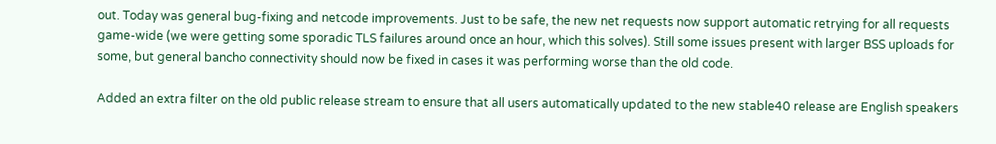out. Today was general bug-fixing and netcode improvements. Just to be safe, the new net requests now support automatic retrying for all requests game-wide (we were getting some sporadic TLS failures around once an hour, which this solves). Still some issues present with larger BSS uploads for some, but general bancho connectivity should now be fixed in cases it was performing worse than the old code.

Added an extra filter on the old public release stream to ensure that all users automatically updated to the new stable40 release are English speakers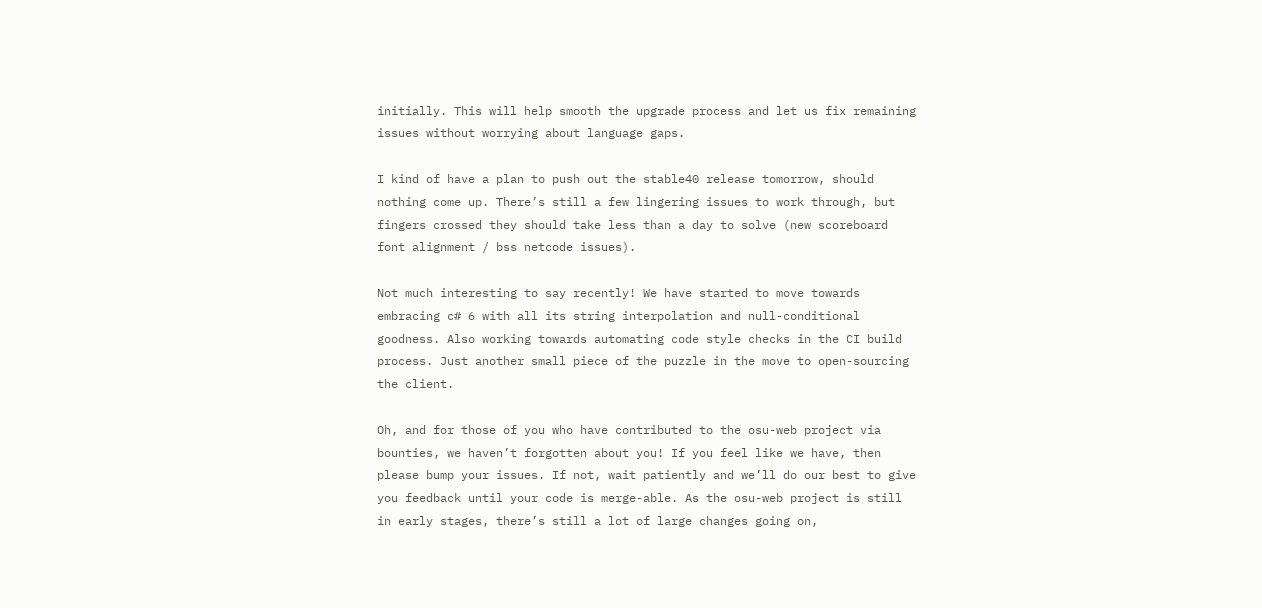initially. This will help smooth the upgrade process and let us fix remaining issues without worrying about language gaps.

I kind of have a plan to push out the stable40 release tomorrow, should nothing come up. There’s still a few lingering issues to work through, but fingers crossed they should take less than a day to solve (new scoreboard font alignment / bss netcode issues).

Not much interesting to say recently! We have started to move towards embracing c# 6 with all its string interpolation and null-conditional goodness. Also working towards automating code style checks in the CI build process. Just another small piece of the puzzle in the move to open-sourcing the client.

Oh, and for those of you who have contributed to the osu-web project via bounties, we haven’t forgotten about you! If you feel like we have, then please bump your issues. If not, wait patiently and we’ll do our best to give you feedback until your code is merge-able. As the osu-web project is still in early stages, there’s still a lot of large changes going on,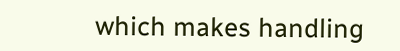which makes handling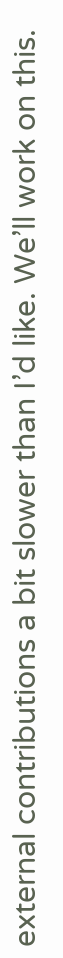external contributions a bit slower than I’d like. We’ll work on this.